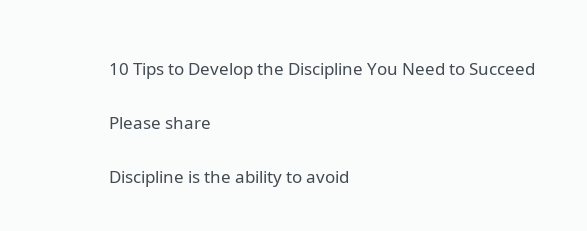10 Tips to Develop the Discipline You Need to Succeed

Please share

Discipline is the ability to avoid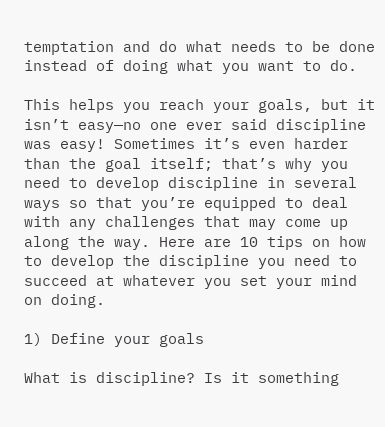temptation and do what needs to be done instead of doing what you want to do.

This helps you reach your goals, but it isn’t easy—no one ever said discipline was easy! Sometimes it’s even harder than the goal itself; that’s why you need to develop discipline in several ways so that you’re equipped to deal with any challenges that may come up along the way. Here are 10 tips on how to develop the discipline you need to succeed at whatever you set your mind on doing.

1) Define your goals

What is discipline? Is it something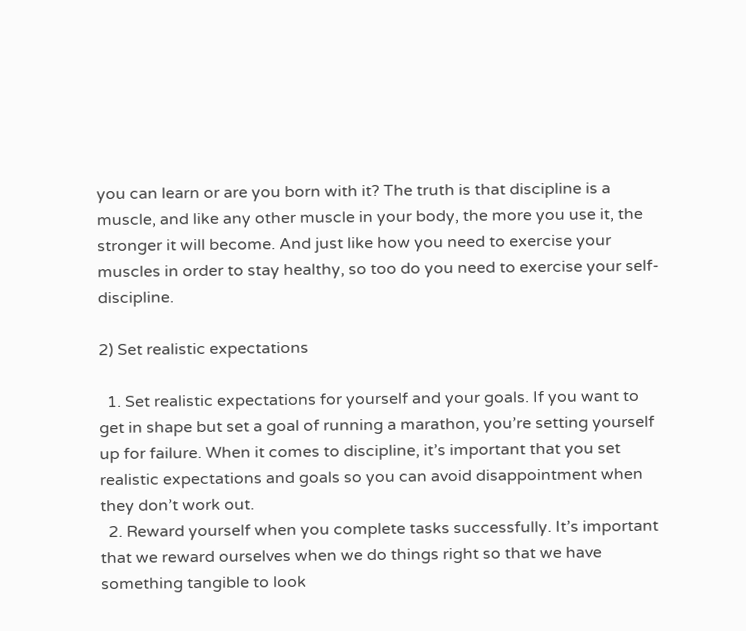you can learn or are you born with it? The truth is that discipline is a muscle, and like any other muscle in your body, the more you use it, the stronger it will become. And just like how you need to exercise your muscles in order to stay healthy, so too do you need to exercise your self-discipline.

2) Set realistic expectations

  1. Set realistic expectations for yourself and your goals. If you want to get in shape but set a goal of running a marathon, you’re setting yourself up for failure. When it comes to discipline, it’s important that you set realistic expectations and goals so you can avoid disappointment when they don’t work out.
  2. Reward yourself when you complete tasks successfully. It’s important that we reward ourselves when we do things right so that we have something tangible to look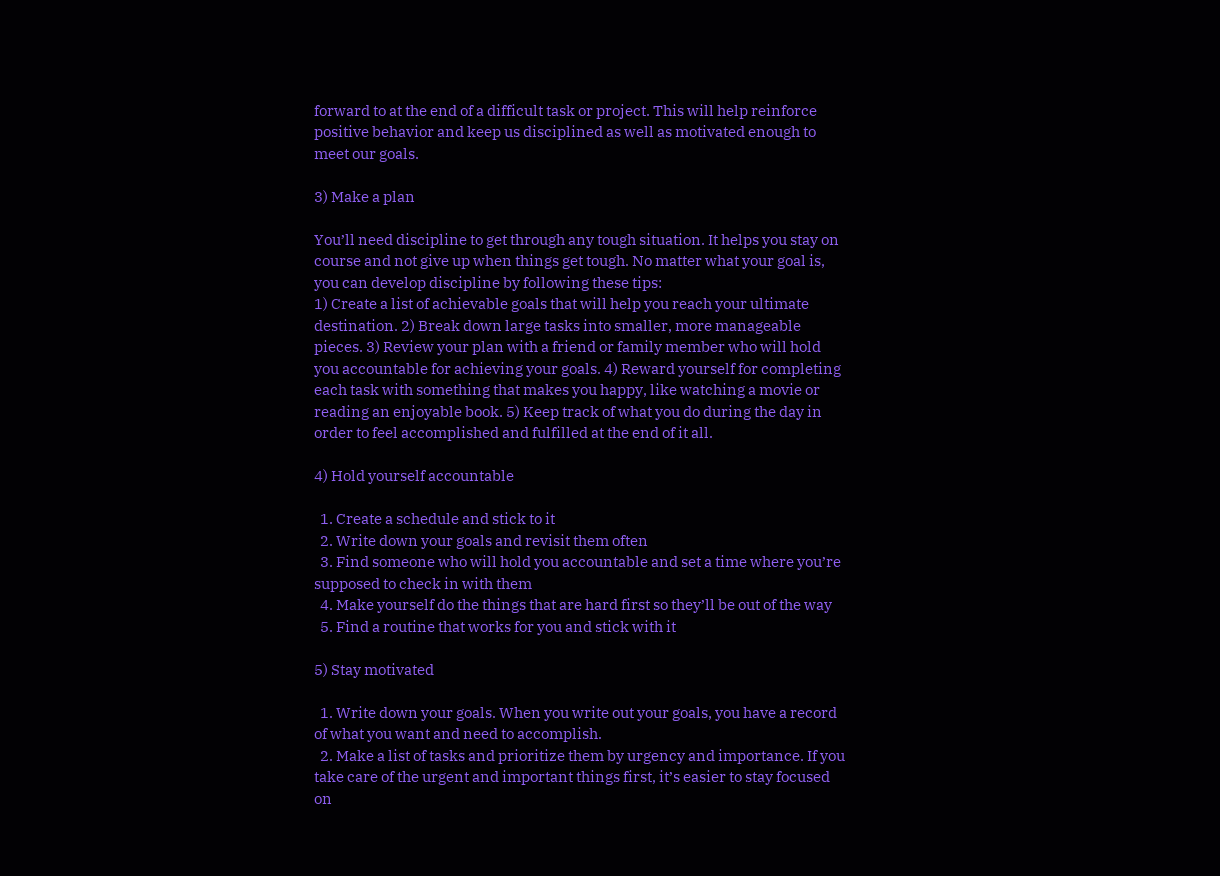forward to at the end of a difficult task or project. This will help reinforce positive behavior and keep us disciplined as well as motivated enough to meet our goals.

3) Make a plan

You’ll need discipline to get through any tough situation. It helps you stay on course and not give up when things get tough. No matter what your goal is, you can develop discipline by following these tips:
1) Create a list of achievable goals that will help you reach your ultimate destination. 2) Break down large tasks into smaller, more manageable pieces. 3) Review your plan with a friend or family member who will hold you accountable for achieving your goals. 4) Reward yourself for completing each task with something that makes you happy, like watching a movie or reading an enjoyable book. 5) Keep track of what you do during the day in order to feel accomplished and fulfilled at the end of it all.

4) Hold yourself accountable

  1. Create a schedule and stick to it
  2. Write down your goals and revisit them often
  3. Find someone who will hold you accountable and set a time where you’re supposed to check in with them
  4. Make yourself do the things that are hard first so they’ll be out of the way
  5. Find a routine that works for you and stick with it

5) Stay motivated

  1. Write down your goals. When you write out your goals, you have a record of what you want and need to accomplish.
  2. Make a list of tasks and prioritize them by urgency and importance. If you take care of the urgent and important things first, it’s easier to stay focused on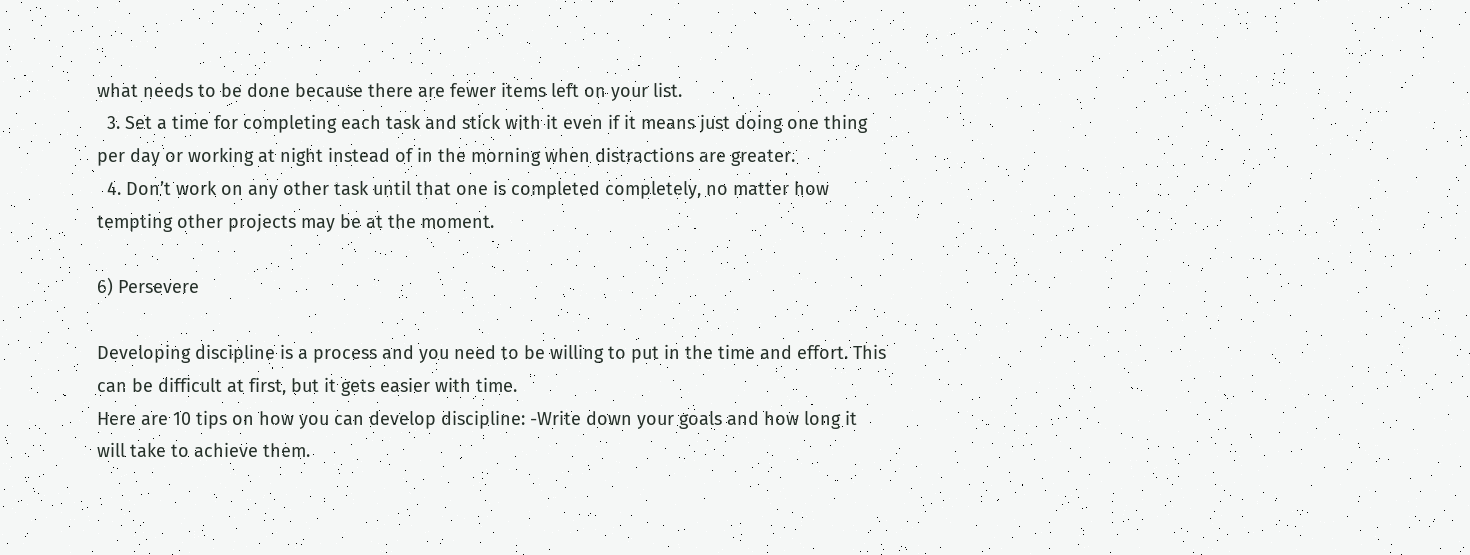what needs to be done because there are fewer items left on your list.
  3. Set a time for completing each task and stick with it even if it means just doing one thing per day or working at night instead of in the morning when distractions are greater.
  4. Don’t work on any other task until that one is completed completely, no matter how tempting other projects may be at the moment.

6) Persevere

Developing discipline is a process and you need to be willing to put in the time and effort. This can be difficult at first, but it gets easier with time.
Here are 10 tips on how you can develop discipline: -Write down your goals and how long it will take to achieve them.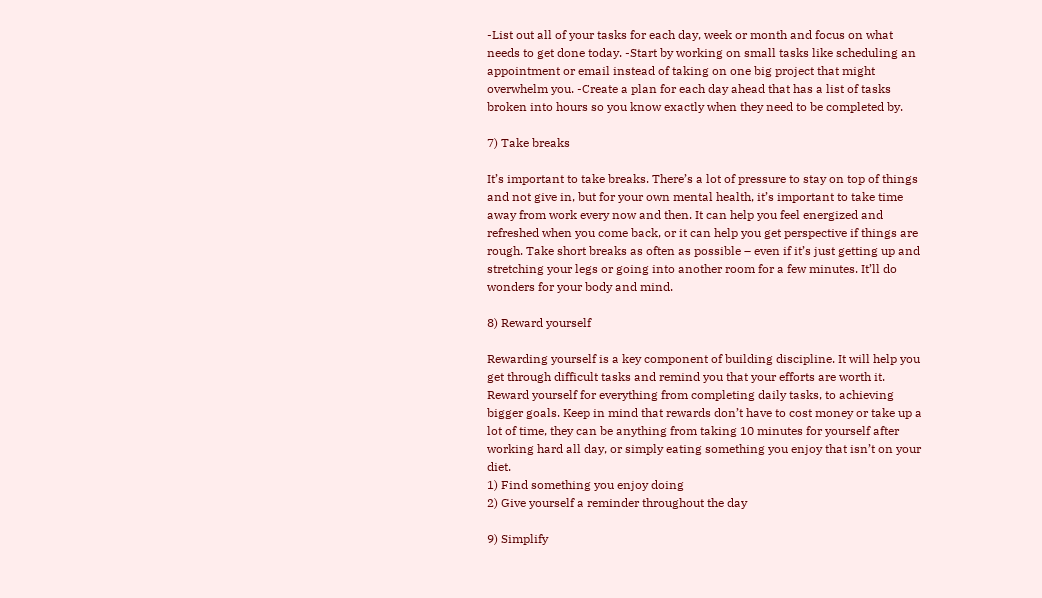-List out all of your tasks for each day, week or month and focus on what needs to get done today. -Start by working on small tasks like scheduling an appointment or email instead of taking on one big project that might overwhelm you. -Create a plan for each day ahead that has a list of tasks broken into hours so you know exactly when they need to be completed by.

7) Take breaks

It’s important to take breaks. There’s a lot of pressure to stay on top of things and not give in, but for your own mental health, it’s important to take time away from work every now and then. It can help you feel energized and refreshed when you come back, or it can help you get perspective if things are rough. Take short breaks as often as possible – even if it’s just getting up and stretching your legs or going into another room for a few minutes. It’ll do wonders for your body and mind.

8) Reward yourself

Rewarding yourself is a key component of building discipline. It will help you get through difficult tasks and remind you that your efforts are worth it. Reward yourself for everything from completing daily tasks, to achieving bigger goals. Keep in mind that rewards don’t have to cost money or take up a lot of time, they can be anything from taking 10 minutes for yourself after working hard all day, or simply eating something you enjoy that isn’t on your diet.
1) Find something you enjoy doing
2) Give yourself a reminder throughout the day

9) Simplify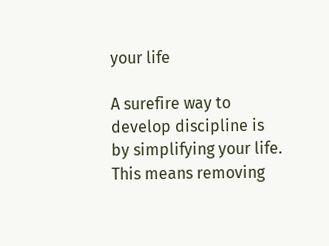your life

A surefire way to develop discipline is by simplifying your life. This means removing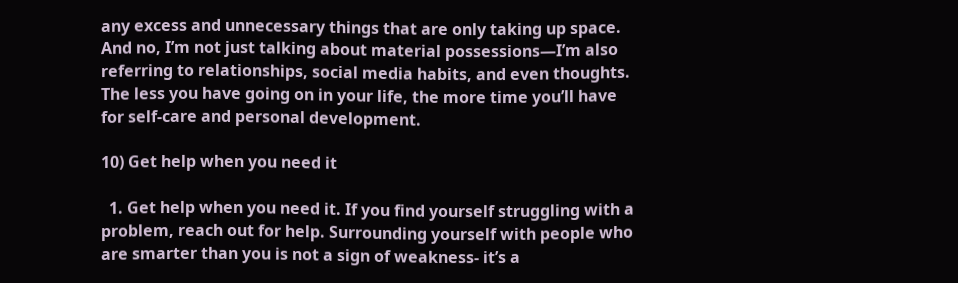any excess and unnecessary things that are only taking up space. And no, I’m not just talking about material possessions—I’m also referring to relationships, social media habits, and even thoughts. The less you have going on in your life, the more time you’ll have for self-care and personal development.

10) Get help when you need it

  1. Get help when you need it. If you find yourself struggling with a problem, reach out for help. Surrounding yourself with people who are smarter than you is not a sign of weakness- it’s a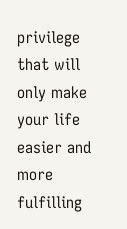privilege that will only make your life easier and more fulfilling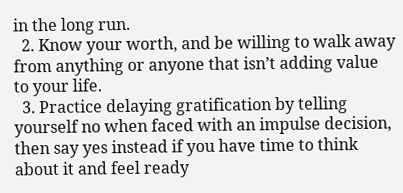in the long run.
  2. Know your worth, and be willing to walk away from anything or anyone that isn’t adding value to your life.
  3. Practice delaying gratification by telling yourself no when faced with an impulse decision, then say yes instead if you have time to think about it and feel ready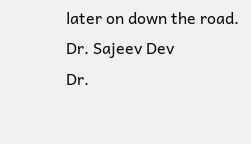later on down the road.
Dr. Sajeev Dev
Dr.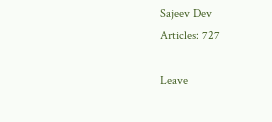Sajeev Dev
Articles: 727

Leave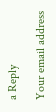a Reply

Your email address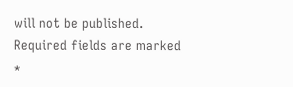will not be published. Required fields are marked *